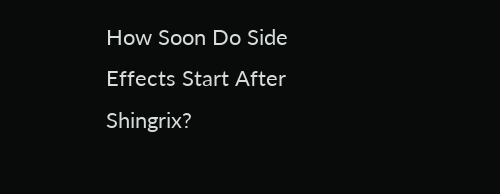How Soon Do Side Effects Start After Shingrix?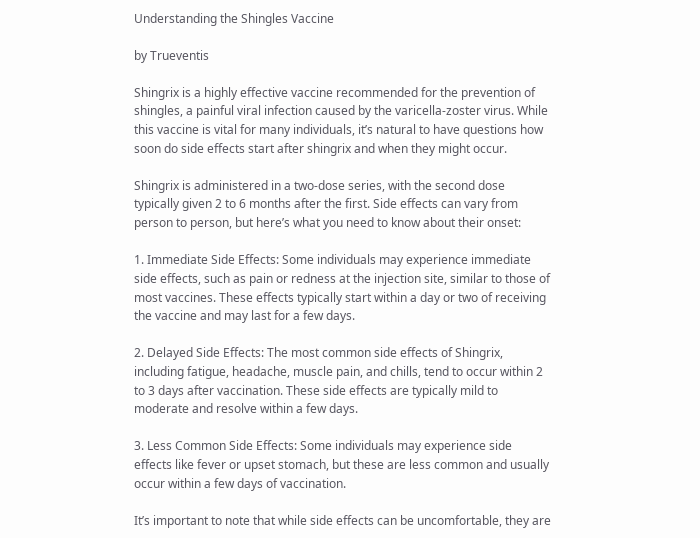Understanding the Shingles Vaccine

by Trueventis

Shingrix is a highly effective vaccine recommended for the prevention of shingles, a painful viral infection caused by the varicella-zoster virus. While this vaccine is vital for many individuals, it’s natural to have questions how soon do side effects start after shingrix and when they might occur.

Shingrix is administered in a two-dose series, with the second dose typically given 2 to 6 months after the first. Side effects can vary from person to person, but here’s what you need to know about their onset:

1. Immediate Side Effects: Some individuals may experience immediate side effects, such as pain or redness at the injection site, similar to those of most vaccines. These effects typically start within a day or two of receiving the vaccine and may last for a few days.

2. Delayed Side Effects: The most common side effects of Shingrix, including fatigue, headache, muscle pain, and chills, tend to occur within 2 to 3 days after vaccination. These side effects are typically mild to moderate and resolve within a few days.

3. Less Common Side Effects: Some individuals may experience side effects like fever or upset stomach, but these are less common and usually occur within a few days of vaccination.

It’s important to note that while side effects can be uncomfortable, they are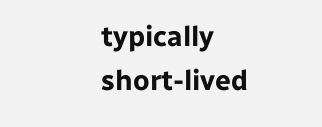typically short-lived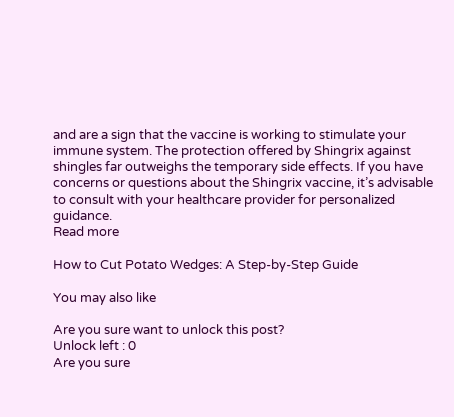and are a sign that the vaccine is working to stimulate your immune system. The protection offered by Shingrix against shingles far outweighs the temporary side effects. If you have concerns or questions about the Shingrix vaccine, it’s advisable to consult with your healthcare provider for personalized guidance.
Read more

How to Cut Potato Wedges: A Step-by-Step Guide

You may also like

Are you sure want to unlock this post?
Unlock left : 0
Are you sure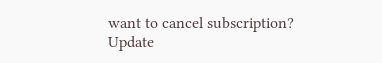want to cancel subscription?
Update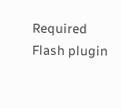Required Flash plugin